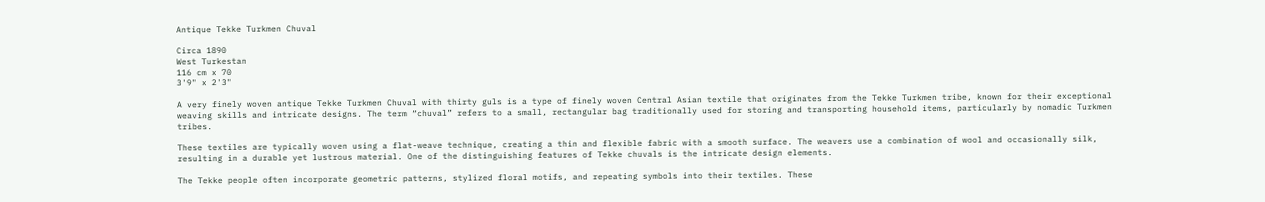Antique Tekke Turkmen Chuval

Circa 1890
West Turkestan
116 cm x 70
3'9" x 2'3"

A very finely woven antique Tekke Turkmen Chuval with thirty guls is a type of finely woven Central Asian textile that originates from the Tekke Turkmen tribe, known for their exceptional weaving skills and intricate designs. The term “chuval” refers to a small, rectangular bag traditionally used for storing and transporting household items, particularly by nomadic Turkmen tribes.

These textiles are typically woven using a flat-weave technique, creating a thin and flexible fabric with a smooth surface. The weavers use a combination of wool and occasionally silk, resulting in a durable yet lustrous material. One of the distinguishing features of Tekke chuvals is the intricate design elements.

The Tekke people often incorporate geometric patterns, stylized floral motifs, and repeating symbols into their textiles. These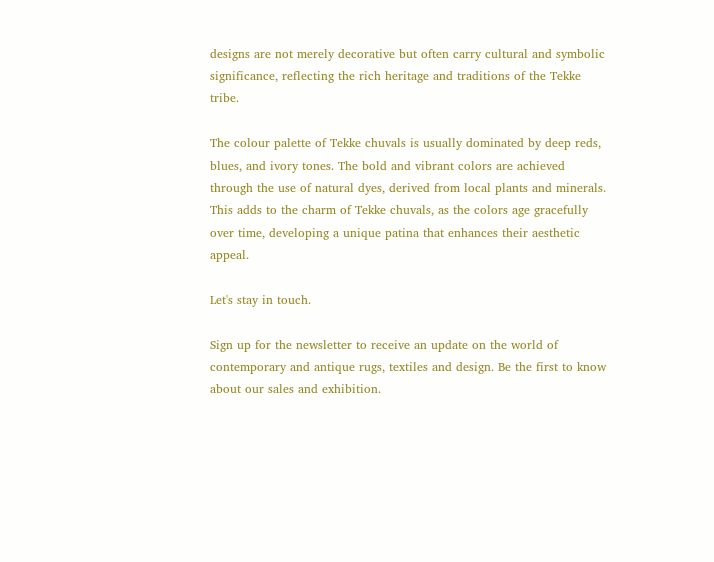designs are not merely decorative but often carry cultural and symbolic significance, reflecting the rich heritage and traditions of the Tekke tribe.

The colour palette of Tekke chuvals is usually dominated by deep reds, blues, and ivory tones. The bold and vibrant colors are achieved through the use of natural dyes, derived from local plants and minerals. This adds to the charm of Tekke chuvals, as the colors age gracefully over time, developing a unique patina that enhances their aesthetic appeal.

Let's stay in touch.

Sign up for the newsletter to receive an update on the world of contemporary and antique rugs, textiles and design. Be the first to know about our sales and exhibition.